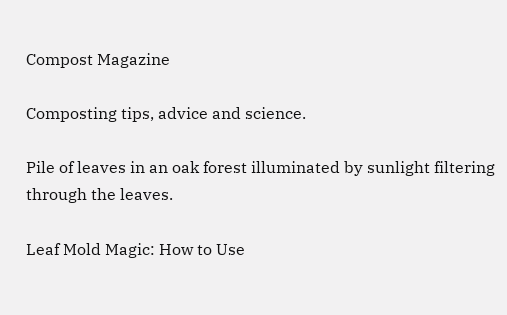Compost Magazine

Composting tips, advice and science.

Pile of leaves in an oak forest illuminated by sunlight filtering through the leaves.

Leaf Mold Magic: How to Use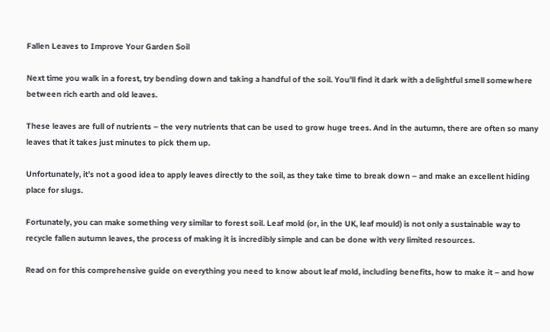Fallen Leaves to Improve Your Garden Soil

Next time you walk in a forest, try bending down and taking a handful of the soil. You’ll find it dark with a delightful smell somewhere between rich earth and old leaves.

These leaves are full of nutrients – the very nutrients that can be used to grow huge trees. And in the autumn, there are often so many leaves that it takes just minutes to pick them up.

Unfortunately, it’s not a good idea to apply leaves directly to the soil, as they take time to break down – and make an excellent hiding place for slugs.

Fortunately, you can make something very similar to forest soil. Leaf mold (or, in the UK, leaf mould) is not only a sustainable way to recycle fallen autumn leaves, the process of making it is incredibly simple and can be done with very limited resources.

Read on for this comprehensive guide on everything you need to know about leaf mold, including benefits, how to make it – and how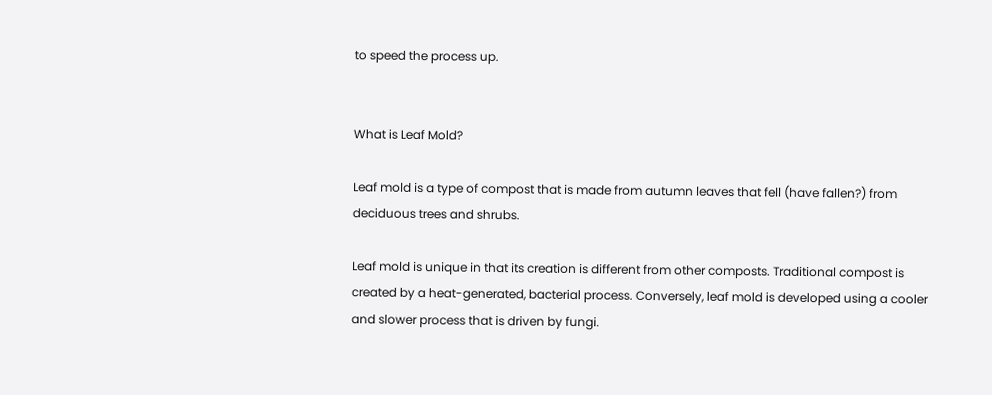to speed the process up.


What is Leaf Mold?

Leaf mold is a type of compost that is made from autumn leaves that fell (have fallen?) from deciduous trees and shrubs.

Leaf mold is unique in that its creation is different from other composts. Traditional compost is created by a heat-generated, bacterial process. Conversely, leaf mold is developed using a cooler and slower process that is driven by fungi.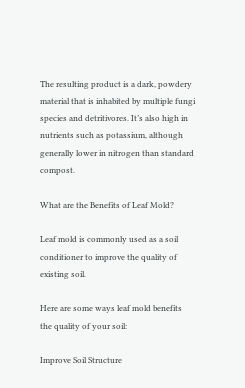The resulting product is a dark, powdery material that is inhabited by multiple fungi species and detritivores. It’s also high in nutrients such as potassium, although generally lower in nitrogen than standard compost.

What are the Benefits of Leaf Mold?

Leaf mold is commonly used as a soil conditioner to improve the quality of existing soil.

Here are some ways leaf mold benefits the quality of your soil:

Improve Soil Structure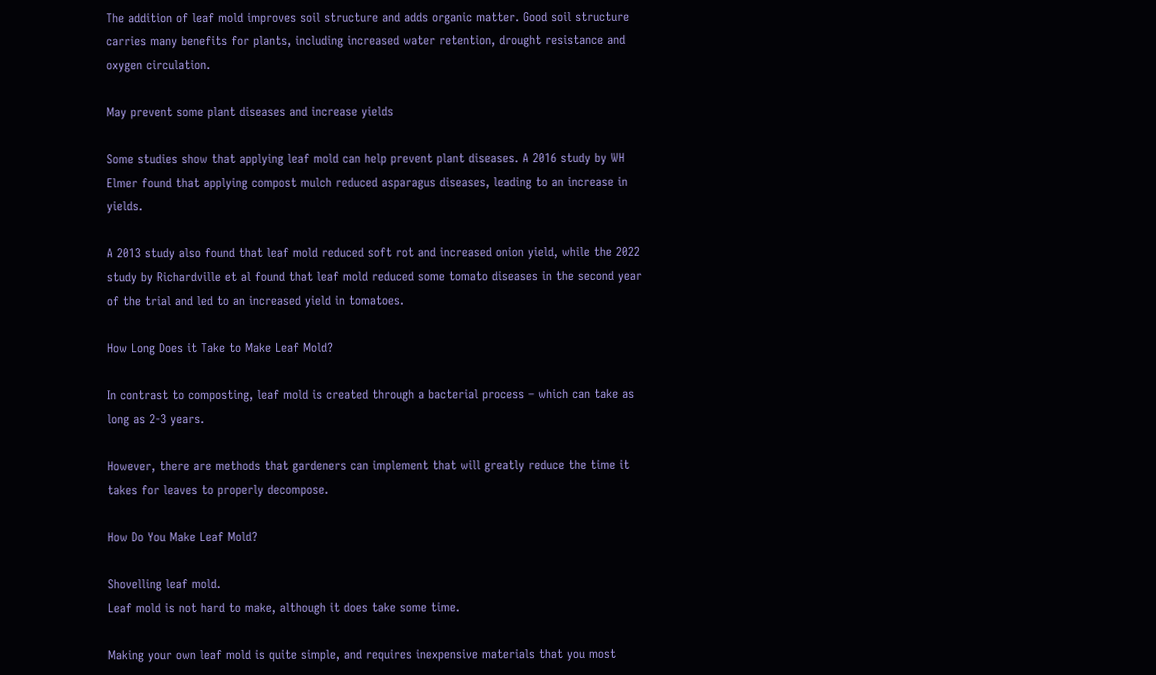The addition of leaf mold improves soil structure and adds organic matter. Good soil structure carries many benefits for plants, including increased water retention, drought resistance and oxygen circulation.

May prevent some plant diseases and increase yields

Some studies show that applying leaf mold can help prevent plant diseases. A 2016 study by WH Elmer found that applying compost mulch reduced asparagus diseases, leading to an increase in yields.

A 2013 study also found that leaf mold reduced soft rot and increased onion yield, while the 2022 study by Richardville et al found that leaf mold reduced some tomato diseases in the second year of the trial and led to an increased yield in tomatoes.

How Long Does it Take to Make Leaf Mold?

In contrast to composting, leaf mold is created through a bacterial process – which can take as long as 2-3 years.

However, there are methods that gardeners can implement that will greatly reduce the time it takes for leaves to properly decompose.

How Do You Make Leaf Mold?

Shovelling leaf mold.
Leaf mold is not hard to make, although it does take some time.

Making your own leaf mold is quite simple, and requires inexpensive materials that you most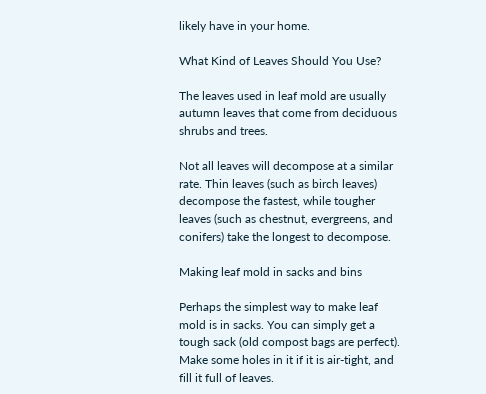likely have in your home.

What Kind of Leaves Should You Use?

The leaves used in leaf mold are usually autumn leaves that come from deciduous shrubs and trees.

Not all leaves will decompose at a similar rate. Thin leaves (such as birch leaves) decompose the fastest, while tougher leaves (such as chestnut, evergreens, and conifers) take the longest to decompose.

Making leaf mold in sacks and bins

Perhaps the simplest way to make leaf mold is in sacks. You can simply get a tough sack (old compost bags are perfect). Make some holes in it if it is air-tight, and fill it full of leaves.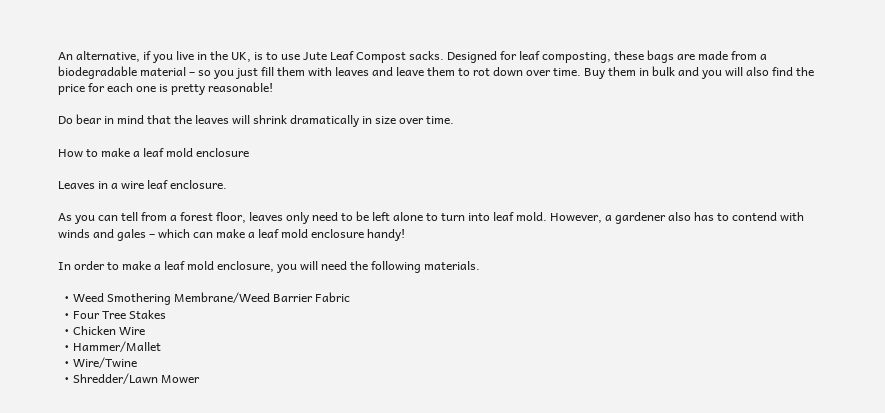An alternative, if you live in the UK, is to use Jute Leaf Compost sacks. Designed for leaf composting, these bags are made from a biodegradable material – so you just fill them with leaves and leave them to rot down over time. Buy them in bulk and you will also find the price for each one is pretty reasonable!

Do bear in mind that the leaves will shrink dramatically in size over time.

How to make a leaf mold enclosure

Leaves in a wire leaf enclosure.

As you can tell from a forest floor, leaves only need to be left alone to turn into leaf mold. However, a gardener also has to contend with winds and gales – which can make a leaf mold enclosure handy!

In order to make a leaf mold enclosure, you will need the following materials.

  • Weed Smothering Membrane/Weed Barrier Fabric
  • Four Tree Stakes
  • Chicken Wire
  • Hammer/Mallet
  • Wire/Twine
  • Shredder/Lawn Mower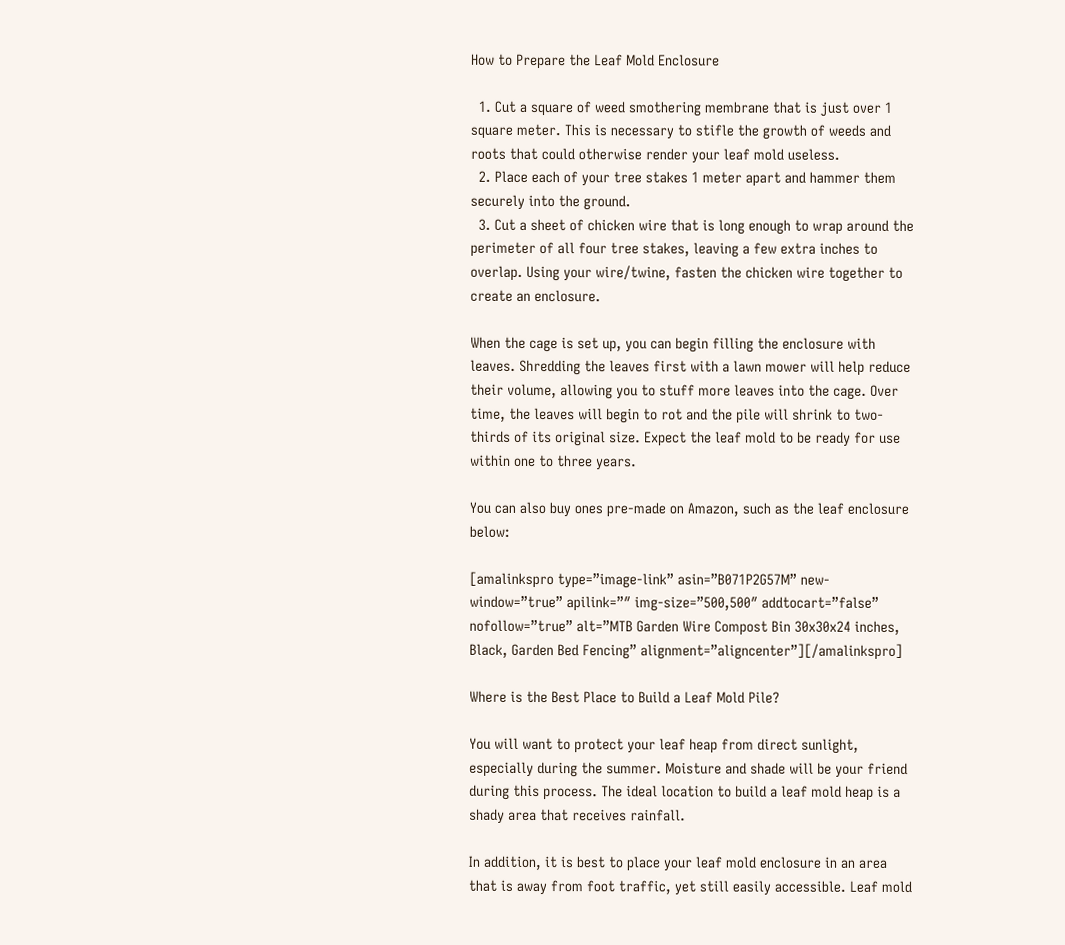How to Prepare the Leaf Mold Enclosure

  1. Cut a square of weed smothering membrane that is just over 1 square meter. This is necessary to stifle the growth of weeds and roots that could otherwise render your leaf mold useless.
  2. Place each of your tree stakes 1 meter apart and hammer them securely into the ground.
  3. Cut a sheet of chicken wire that is long enough to wrap around the perimeter of all four tree stakes, leaving a few extra inches to overlap. Using your wire/twine, fasten the chicken wire together to create an enclosure.

When the cage is set up, you can begin filling the enclosure with leaves. Shredding the leaves first with a lawn mower will help reduce their volume, allowing you to stuff more leaves into the cage. Over time, the leaves will begin to rot and the pile will shrink to two-thirds of its original size. Expect the leaf mold to be ready for use within one to three years.

You can also buy ones pre-made on Amazon, such as the leaf enclosure below:

[amalinkspro type=”image-link” asin=”B071P2G57M” new-window=”true” apilink=”″ img-size=”500,500″ addtocart=”false” nofollow=”true” alt=”MTB Garden Wire Compost Bin 30x30x24 inches, Black, Garden Bed Fencing” alignment=”aligncenter”][/amalinkspro]

Where is the Best Place to Build a Leaf Mold Pile?

You will want to protect your leaf heap from direct sunlight, especially during the summer. Moisture and shade will be your friend during this process. The ideal location to build a leaf mold heap is a shady area that receives rainfall.

In addition, it is best to place your leaf mold enclosure in an area that is away from foot traffic, yet still easily accessible. Leaf mold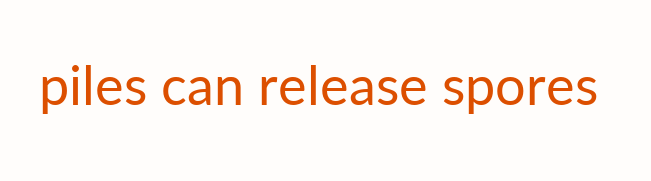piles can release spores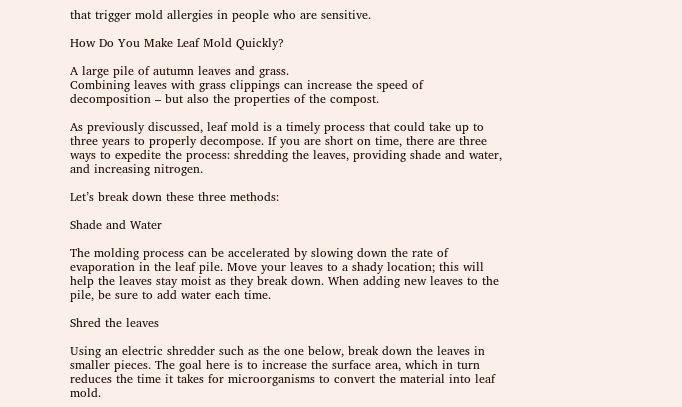that trigger mold allergies in people who are sensitive.

How Do You Make Leaf Mold Quickly?

A large pile of autumn leaves and grass.
Combining leaves with grass clippings can increase the speed of decomposition – but also the properties of the compost.

As previously discussed, leaf mold is a timely process that could take up to three years to properly decompose. If you are short on time, there are three ways to expedite the process: shredding the leaves, providing shade and water, and increasing nitrogen.

Let’s break down these three methods:

Shade and Water

The molding process can be accelerated by slowing down the rate of evaporation in the leaf pile. Move your leaves to a shady location; this will help the leaves stay moist as they break down. When adding new leaves to the pile, be sure to add water each time.

Shred the leaves

Using an electric shredder such as the one below, break down the leaves in smaller pieces. The goal here is to increase the surface area, which in turn reduces the time it takes for microorganisms to convert the material into leaf mold.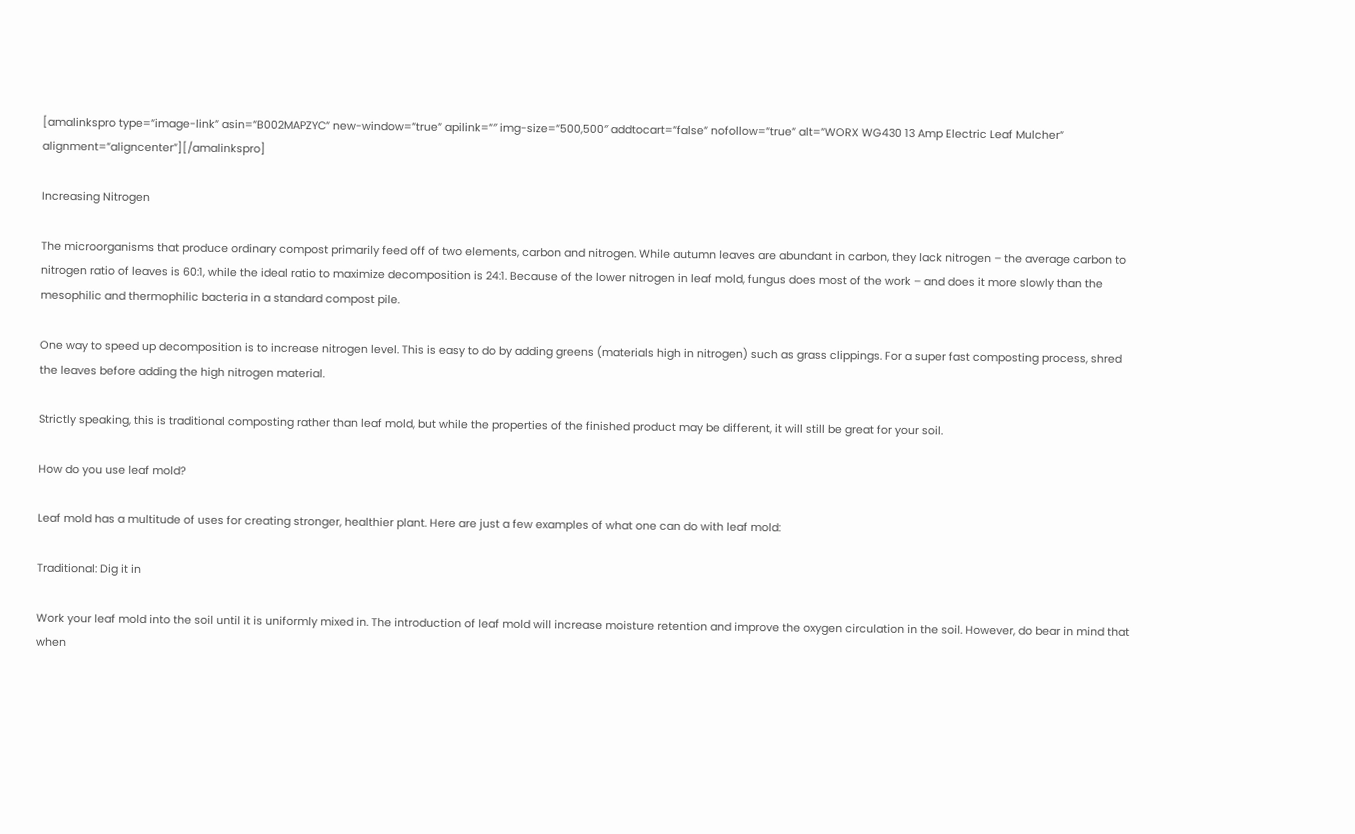[amalinkspro type=”image-link” asin=”B002MAPZYC” new-window=”true” apilink=”″ img-size=”500,500″ addtocart=”false” nofollow=”true” alt=”WORX WG430 13 Amp Electric Leaf Mulcher” alignment=”aligncenter”][/amalinkspro]

Increasing Nitrogen

The microorganisms that produce ordinary compost primarily feed off of two elements, carbon and nitrogen. While autumn leaves are abundant in carbon, they lack nitrogen – the average carbon to nitrogen ratio of leaves is 60:1, while the ideal ratio to maximize decomposition is 24:1. Because of the lower nitrogen in leaf mold, fungus does most of the work – and does it more slowly than the mesophilic and thermophilic bacteria in a standard compost pile.

One way to speed up decomposition is to increase nitrogen level. This is easy to do by adding greens (materials high in nitrogen) such as grass clippings. For a super fast composting process, shred the leaves before adding the high nitrogen material.

Strictly speaking, this is traditional composting rather than leaf mold, but while the properties of the finished product may be different, it will still be great for your soil.

How do you use leaf mold?

Leaf mold has a multitude of uses for creating stronger, healthier plant. Here are just a few examples of what one can do with leaf mold:

Traditional: Dig it in

Work your leaf mold into the soil until it is uniformly mixed in. The introduction of leaf mold will increase moisture retention and improve the oxygen circulation in the soil. However, do bear in mind that when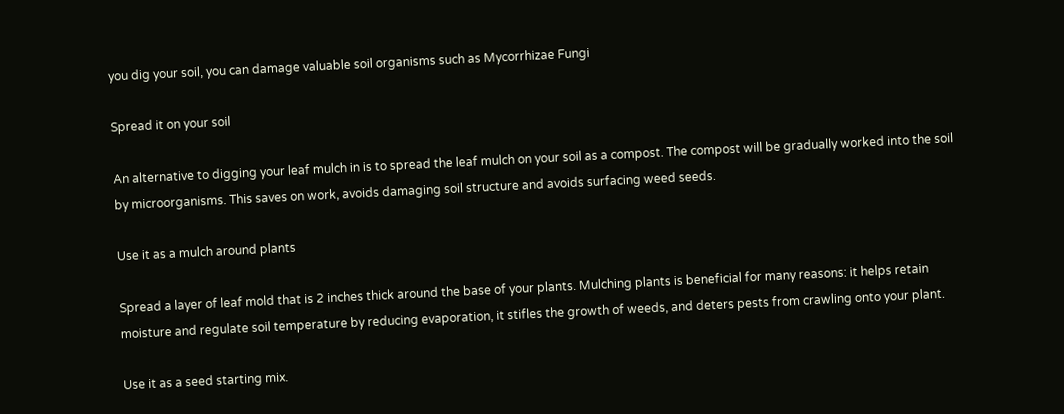you dig your soil, you can damage valuable soil organisms such as Mycorrhizae Fungi

Spread it on your soil

An alternative to digging your leaf mulch in is to spread the leaf mulch on your soil as a compost. The compost will be gradually worked into the soil by microorganisms. This saves on work, avoids damaging soil structure and avoids surfacing weed seeds.

Use it as a mulch around plants

Spread a layer of leaf mold that is 2 inches thick around the base of your plants. Mulching plants is beneficial for many reasons: it helps retain moisture and regulate soil temperature by reducing evaporation, it stifles the growth of weeds, and deters pests from crawling onto your plant.

Use it as a seed starting mix.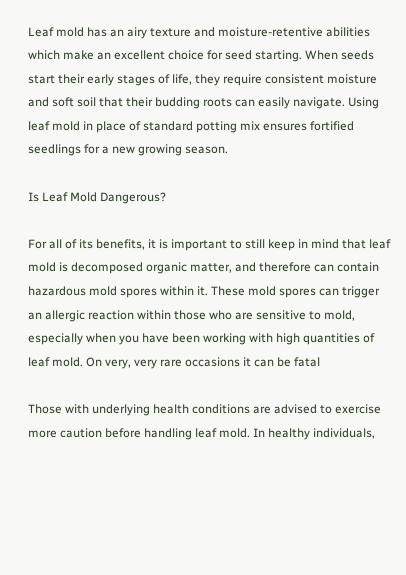Leaf mold has an airy texture and moisture-retentive abilities which make an excellent choice for seed starting. When seeds start their early stages of life, they require consistent moisture and soft soil that their budding roots can easily navigate. Using leaf mold in place of standard potting mix ensures fortified seedlings for a new growing season.

Is Leaf Mold Dangerous?

For all of its benefits, it is important to still keep in mind that leaf mold is decomposed organic matter, and therefore can contain hazardous mold spores within it. These mold spores can trigger an allergic reaction within those who are sensitive to mold, especially when you have been working with high quantities of leaf mold. On very, very rare occasions it can be fatal

Those with underlying health conditions are advised to exercise more caution before handling leaf mold. In healthy individuals,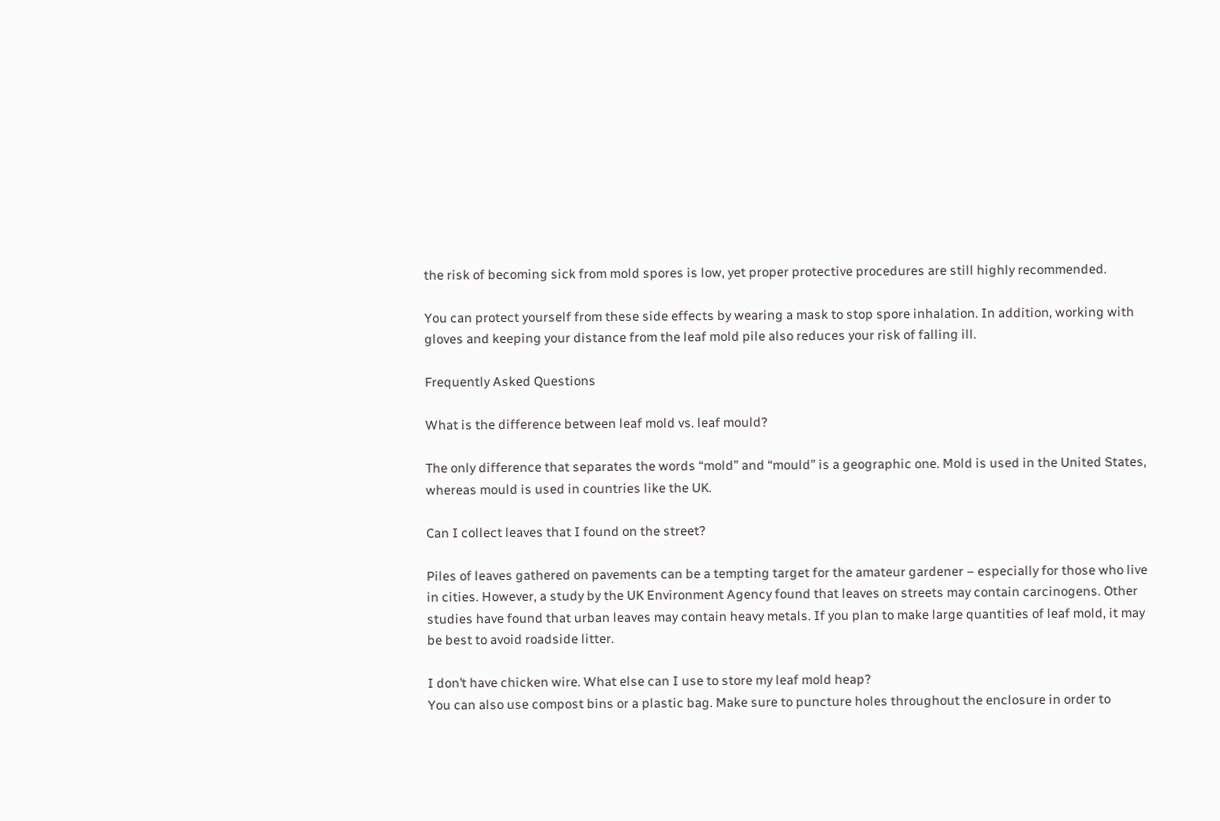the risk of becoming sick from mold spores is low, yet proper protective procedures are still highly recommended.

You can protect yourself from these side effects by wearing a mask to stop spore inhalation. In addition, working with gloves and keeping your distance from the leaf mold pile also reduces your risk of falling ill.

Frequently Asked Questions

What is the difference between leaf mold vs. leaf mould?

The only difference that separates the words “mold” and “mould” is a geographic one. Mold is used in the United States, whereas mould is used in countries like the UK.

Can I collect leaves that I found on the street?

Piles of leaves gathered on pavements can be a tempting target for the amateur gardener – especially for those who live in cities. However, a study by the UK Environment Agency found that leaves on streets may contain carcinogens. Other studies have found that urban leaves may contain heavy metals. If you plan to make large quantities of leaf mold, it may be best to avoid roadside litter.

I don’t have chicken wire. What else can I use to store my leaf mold heap?
You can also use compost bins or a plastic bag. Make sure to puncture holes throughout the enclosure in order to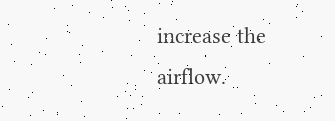increase the airflow.